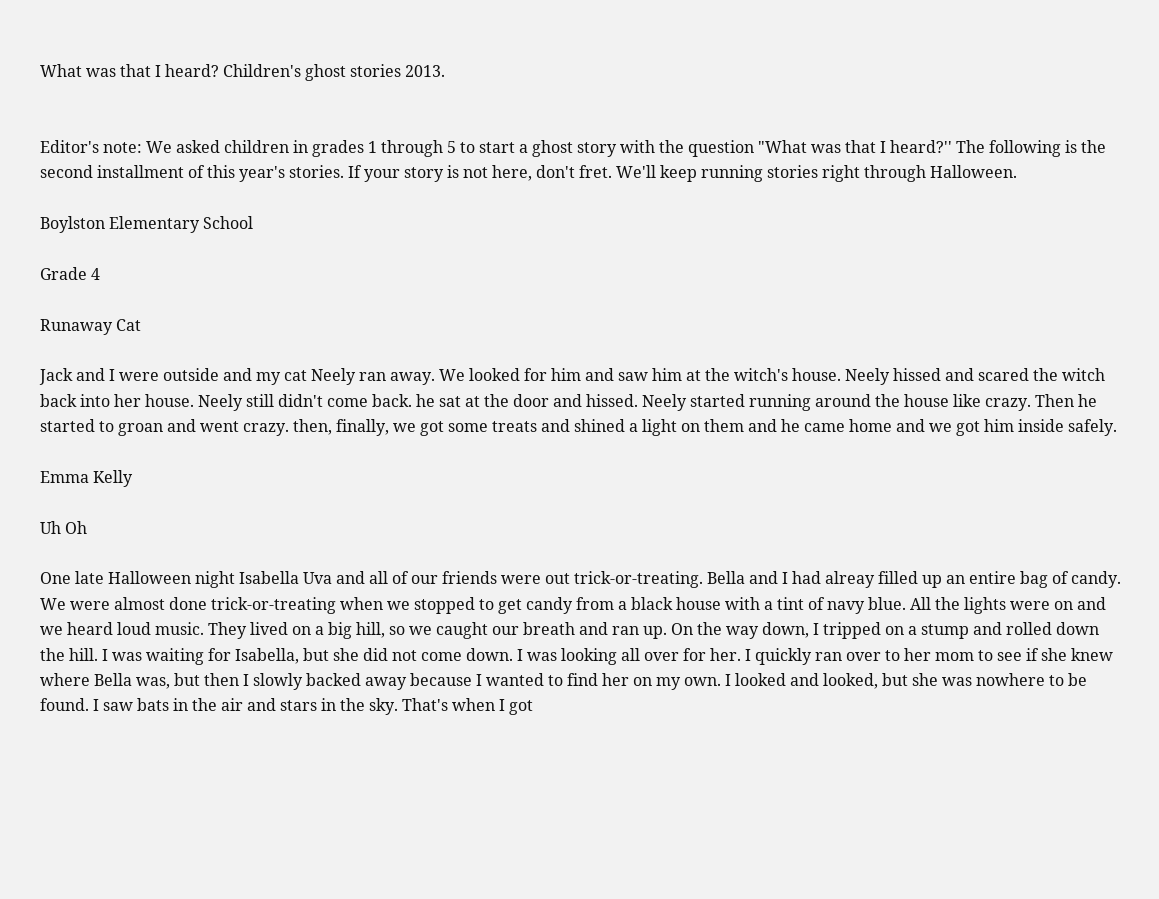What was that I heard? Children's ghost stories 2013.


Editor's note: We asked children in grades 1 through 5 to start a ghost story with the question "What was that I heard?'' The following is the second installment of this year's stories. If your story is not here, don't fret. We'll keep running stories right through Halloween.

Boylston Elementary School

Grade 4

Runaway Cat

Jack and I were outside and my cat Neely ran away. We looked for him and saw him at the witch's house. Neely hissed and scared the witch back into her house. Neely still didn't come back. he sat at the door and hissed. Neely started running around the house like crazy. Then he started to groan and went crazy. then, finally, we got some treats and shined a light on them and he came home and we got him inside safely.

Emma Kelly

Uh Oh

One late Halloween night Isabella Uva and all of our friends were out trick-or-treating. Bella and I had alreay filled up an entire bag of candy. We were almost done trick-or-treating when we stopped to get candy from a black house with a tint of navy blue. All the lights were on and we heard loud music. They lived on a big hill, so we caught our breath and ran up. On the way down, I tripped on a stump and rolled down the hill. I was waiting for Isabella, but she did not come down. I was looking all over for her. I quickly ran over to her mom to see if she knew where Bella was, but then I slowly backed away because I wanted to find her on my own. I looked and looked, but she was nowhere to be found. I saw bats in the air and stars in the sky. That's when I got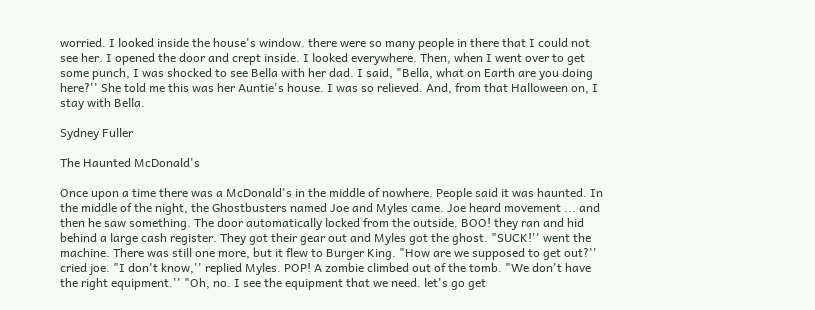worried. I looked inside the house's window. there were so many people in there that I could not see her. I opened the door and crept inside. I looked everywhere. Then, when I went over to get some punch, I was shocked to see Bella with her dad. I said, "Bella, what on Earth are you doing here?'' She told me this was her Auntie's house. I was so relieved. And, from that Halloween on, I stay with Bella.

Sydney Fuller

The Haunted McDonald's

Once upon a time there was a McDonald's in the middle of nowhere. People said it was haunted. In the middle of the night, the Ghostbusters named Joe and Myles came. Joe heard movement ... and then he saw something. The door automatically locked from the outside. BOO! they ran and hid behind a large cash register. They got their gear out and Myles got the ghost. "SUCK!'' went the machine. There was still one more, but it flew to Burger King. "How are we supposed to get out?'' cried joe. "I don't know,'' replied Myles. POP! A zombie climbed out of the tomb. "We don't have the right equipment.'' "Oh, no. I see the equipment that we need. let's go get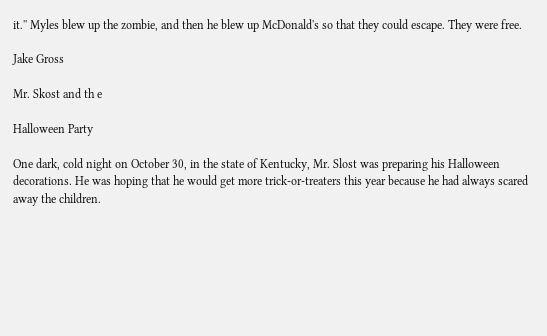it.'' Myles blew up the zombie, and then he blew up McDonald's so that they could escape. They were free.

Jake Gross

Mr. Skost and th e

Halloween Party

One dark, cold night on October 30, in the state of Kentucky, Mr. Slost was preparing his Halloween decorations. He was hoping that he would get more trick-or-treaters this year because he had always scared away the children.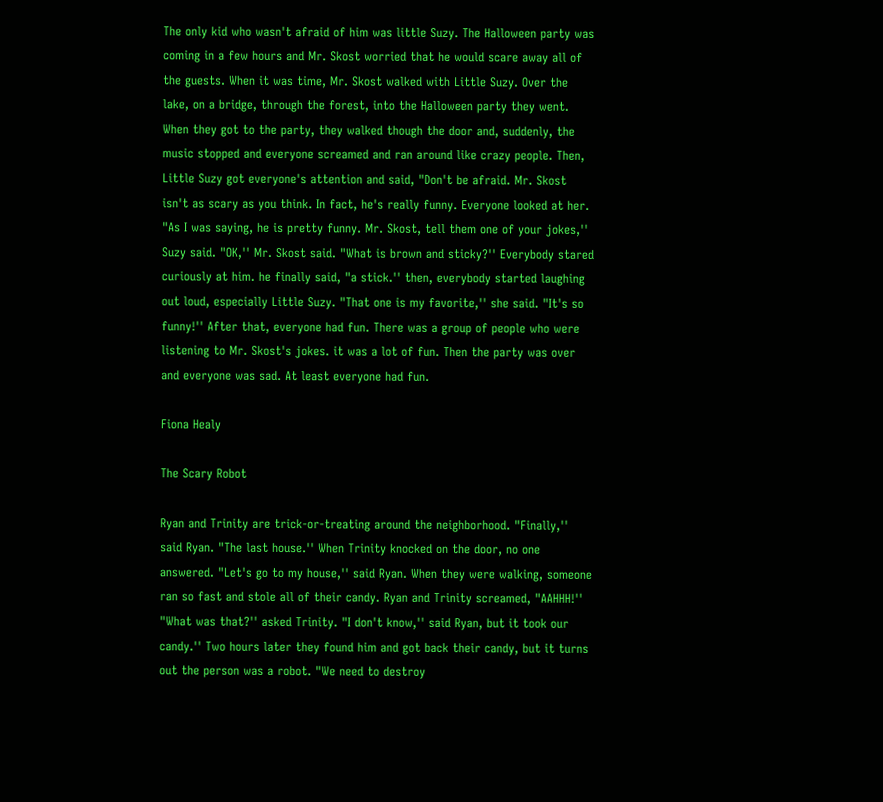The only kid who wasn't afraid of him was little Suzy. The Halloween party was coming in a few hours and Mr. Skost worried that he would scare away all of the guests. When it was time, Mr. Skost walked with Little Suzy. Over the lake, on a bridge, through the forest, into the Halloween party they went. When they got to the party, they walked though the door and, suddenly, the music stopped and everyone screamed and ran around like crazy people. Then, Little Suzy got everyone's attention and said, "Don't be afraid. Mr. Skost isn't as scary as you think. In fact, he's really funny. Everyone looked at her. "As I was saying, he is pretty funny. Mr. Skost, tell them one of your jokes,'' Suzy said. "OK,'' Mr. Skost said. "What is brown and sticky?'' Everybody stared curiously at him. he finally said, "a stick.'' then, everybody started laughing out loud, especially Little Suzy. "That one is my favorite,'' she said. "It's so funny!'' After that, everyone had fun. There was a group of people who were listening to Mr. Skost's jokes. it was a lot of fun. Then the party was over and everyone was sad. At least everyone had fun.

Fiona Healy

The Scary Robot

Ryan and Trinity are trick-or-treating around the neighborhood. "Finally,'' said Ryan. "The last house.'' When Trinity knocked on the door, no one answered. "Let's go to my house,'' said Ryan. When they were walking, someone ran so fast and stole all of their candy. Ryan and Trinity screamed, "AAHHH!'' "What was that?'' asked Trinity. "I don't know,'' said Ryan, but it took our candy.'' Two hours later they found him and got back their candy, but it turns out the person was a robot. "We need to destroy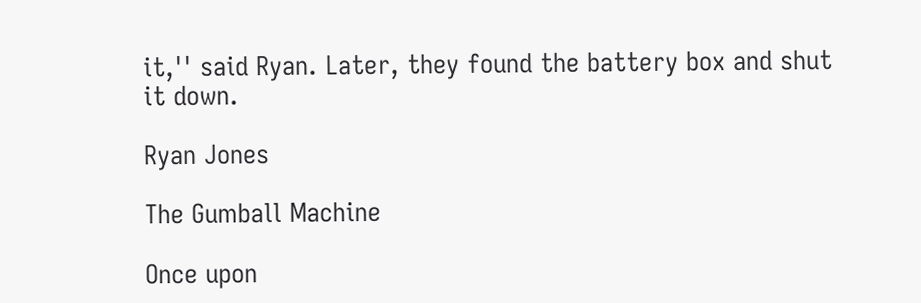it,'' said Ryan. Later, they found the battery box and shut it down.

Ryan Jones

The Gumball Machine

Once upon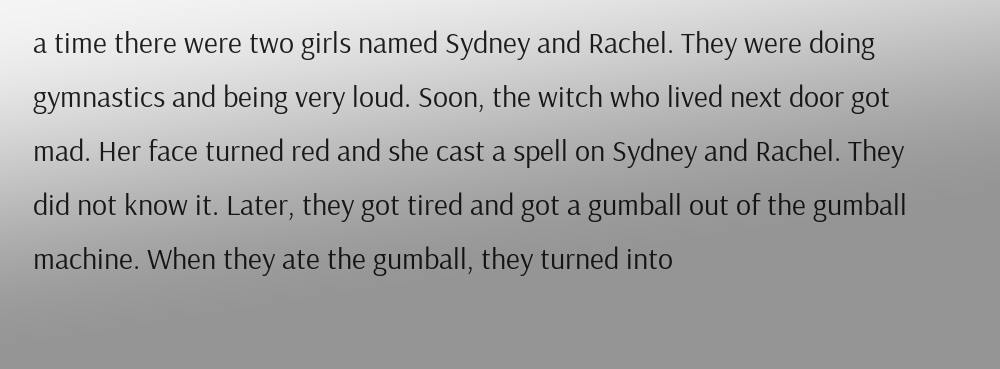a time there were two girls named Sydney and Rachel. They were doing gymnastics and being very loud. Soon, the witch who lived next door got mad. Her face turned red and she cast a spell on Sydney and Rachel. They did not know it. Later, they got tired and got a gumball out of the gumball machine. When they ate the gumball, they turned into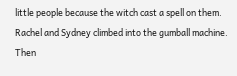little people because the witch cast a spell on them. Rachel and Sydney climbed into the gumball machine. Then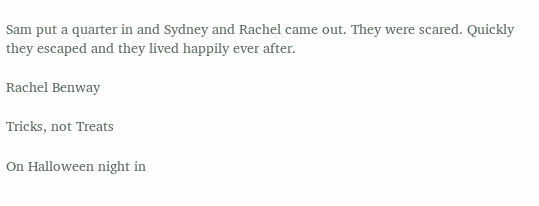Sam put a quarter in and Sydney and Rachel came out. They were scared. Quickly they escaped and they lived happily ever after.

Rachel Benway

Tricks, not Treats

On Halloween night in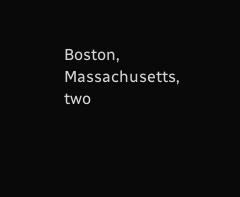Boston, Massachusetts, two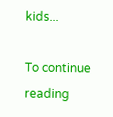kids...

To continue reading